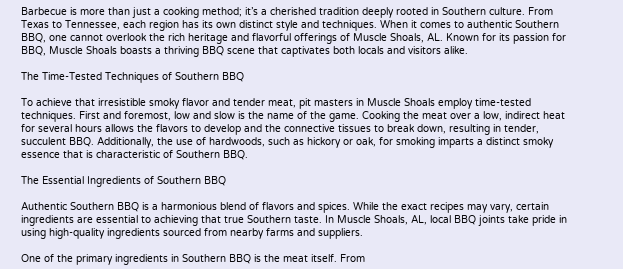Barbecue is more than just a cooking method; it’s a cherished tradition deeply rooted in Southern culture. From Texas to Tennessee, each region has its own distinct style and techniques. When it comes to authentic Southern BBQ, one cannot overlook the rich heritage and flavorful offerings of Muscle Shoals, AL. Known for its passion for BBQ, Muscle Shoals boasts a thriving BBQ scene that captivates both locals and visitors alike.

The Time-Tested Techniques of Southern BBQ

To achieve that irresistible smoky flavor and tender meat, pit masters in Muscle Shoals employ time-tested techniques. First and foremost, low and slow is the name of the game. Cooking the meat over a low, indirect heat for several hours allows the flavors to develop and the connective tissues to break down, resulting in tender, succulent BBQ. Additionally, the use of hardwoods, such as hickory or oak, for smoking imparts a distinct smoky essence that is characteristic of Southern BBQ.

The Essential Ingredients of Southern BBQ

Authentic Southern BBQ is a harmonious blend of flavors and spices. While the exact recipes may vary, certain ingredients are essential to achieving that true Southern taste. In Muscle Shoals, AL, local BBQ joints take pride in using high-quality ingredients sourced from nearby farms and suppliers.

One of the primary ingredients in Southern BBQ is the meat itself. From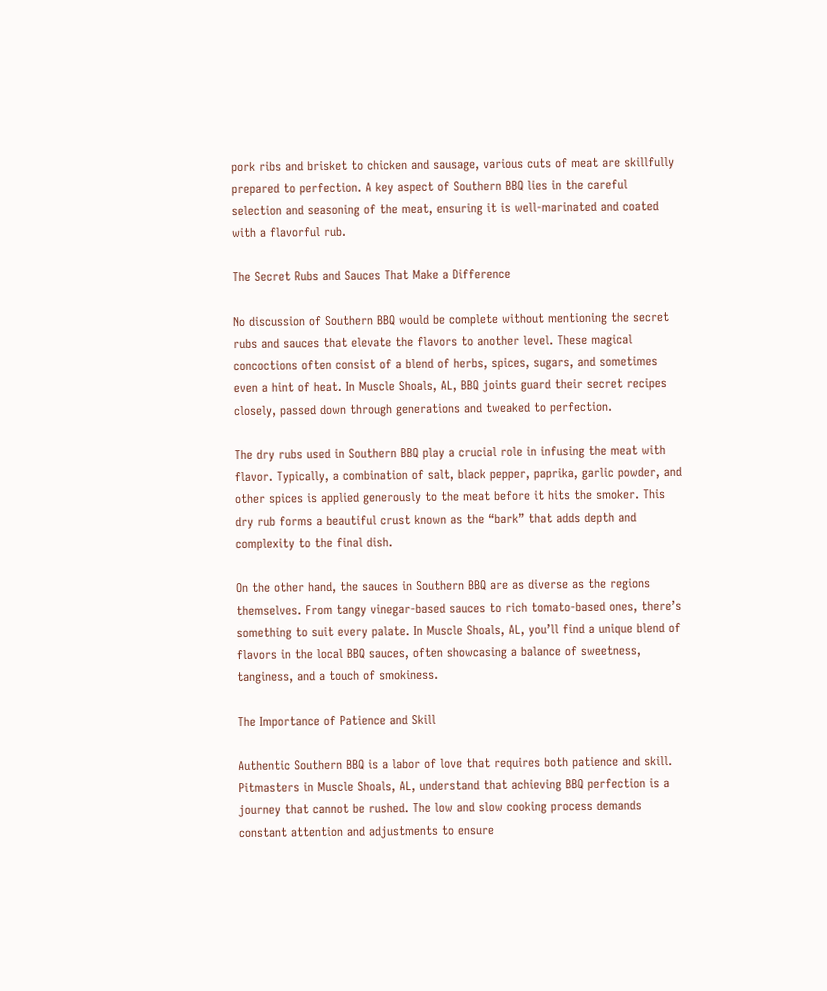pork ribs and brisket to chicken and sausage, various cuts of meat are skillfully prepared to perfection. A key aspect of Southern BBQ lies in the careful selection and seasoning of the meat, ensuring it is well-marinated and coated with a flavorful rub.

The Secret Rubs and Sauces That Make a Difference

No discussion of Southern BBQ would be complete without mentioning the secret rubs and sauces that elevate the flavors to another level. These magical concoctions often consist of a blend of herbs, spices, sugars, and sometimes even a hint of heat. In Muscle Shoals, AL, BBQ joints guard their secret recipes closely, passed down through generations and tweaked to perfection.

The dry rubs used in Southern BBQ play a crucial role in infusing the meat with flavor. Typically, a combination of salt, black pepper, paprika, garlic powder, and other spices is applied generously to the meat before it hits the smoker. This dry rub forms a beautiful crust known as the “bark” that adds depth and complexity to the final dish.

On the other hand, the sauces in Southern BBQ are as diverse as the regions themselves. From tangy vinegar-based sauces to rich tomato-based ones, there’s something to suit every palate. In Muscle Shoals, AL, you’ll find a unique blend of flavors in the local BBQ sauces, often showcasing a balance of sweetness, tanginess, and a touch of smokiness.

The Importance of Patience and Skill

Authentic Southern BBQ is a labor of love that requires both patience and skill. Pitmasters in Muscle Shoals, AL, understand that achieving BBQ perfection is a journey that cannot be rushed. The low and slow cooking process demands constant attention and adjustments to ensure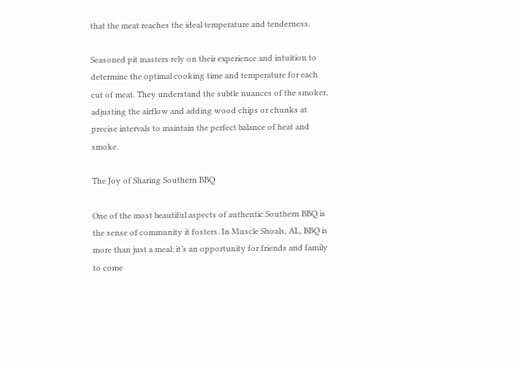that the meat reaches the ideal temperature and tenderness.

Seasoned pit masters rely on their experience and intuition to determine the optimal cooking time and temperature for each cut of meat. They understand the subtle nuances of the smoker, adjusting the airflow and adding wood chips or chunks at precise intervals to maintain the perfect balance of heat and smoke.

The Joy of Sharing Southern BBQ

One of the most beautiful aspects of authentic Southern BBQ is the sense of community it fosters. In Muscle Shoals, AL, BBQ is more than just a meal; it’s an opportunity for friends and family to come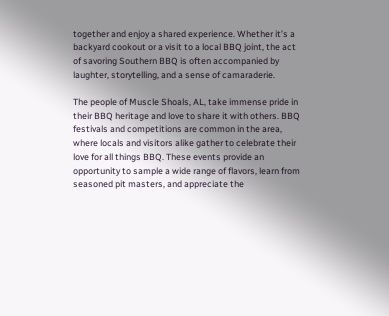together and enjoy a shared experience. Whether it’s a backyard cookout or a visit to a local BBQ joint, the act of savoring Southern BBQ is often accompanied by laughter, storytelling, and a sense of camaraderie.

The people of Muscle Shoals, AL, take immense pride in their BBQ heritage and love to share it with others. BBQ festivals and competitions are common in the area, where locals and visitors alike gather to celebrate their love for all things BBQ. These events provide an opportunity to sample a wide range of flavors, learn from seasoned pit masters, and appreciate the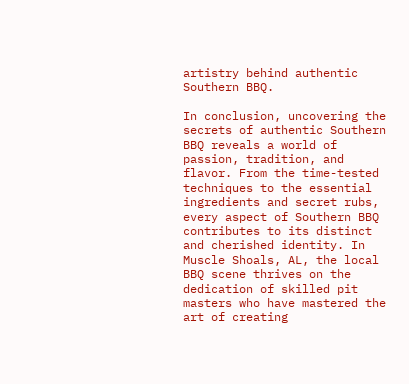artistry behind authentic Southern BBQ.

In conclusion, uncovering the secrets of authentic Southern BBQ reveals a world of passion, tradition, and flavor. From the time-tested techniques to the essential ingredients and secret rubs, every aspect of Southern BBQ contributes to its distinct and cherished identity. In Muscle Shoals, AL, the local BBQ scene thrives on the dedication of skilled pit masters who have mastered the art of creating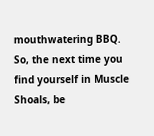mouthwatering BBQ. So, the next time you find yourself in Muscle Shoals, be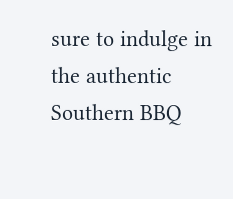sure to indulge in the authentic Southern BBQ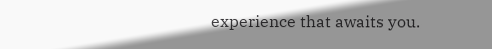experience that awaits you.